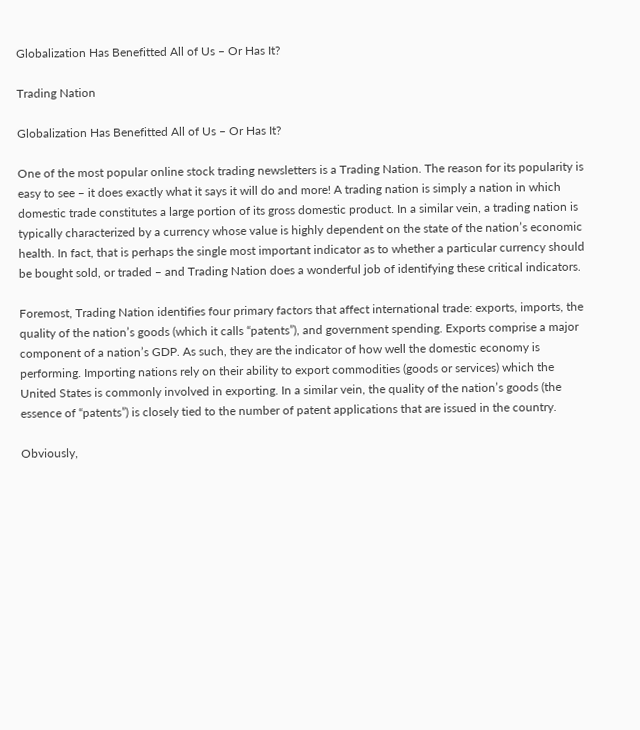Globalization Has Benefitted All of Us – Or Has It?

Trading Nation

Globalization Has Benefitted All of Us – Or Has It?

One of the most popular online stock trading newsletters is a Trading Nation. The reason for its popularity is easy to see – it does exactly what it says it will do and more! A trading nation is simply a nation in which domestic trade constitutes a large portion of its gross domestic product. In a similar vein, a trading nation is typically characterized by a currency whose value is highly dependent on the state of the nation’s economic health. In fact, that is perhaps the single most important indicator as to whether a particular currency should be bought sold, or traded – and Trading Nation does a wonderful job of identifying these critical indicators.

Foremost, Trading Nation identifies four primary factors that affect international trade: exports, imports, the quality of the nation’s goods (which it calls “patents”), and government spending. Exports comprise a major component of a nation’s GDP. As such, they are the indicator of how well the domestic economy is performing. Importing nations rely on their ability to export commodities (goods or services) which the United States is commonly involved in exporting. In a similar vein, the quality of the nation’s goods (the essence of “patents”) is closely tied to the number of patent applications that are issued in the country.

Obviously,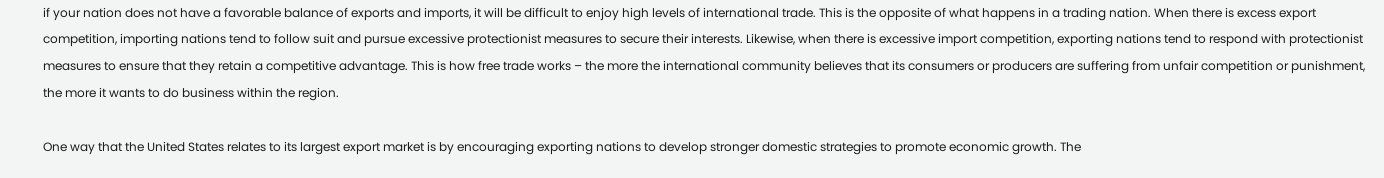if your nation does not have a favorable balance of exports and imports, it will be difficult to enjoy high levels of international trade. This is the opposite of what happens in a trading nation. When there is excess export competition, importing nations tend to follow suit and pursue excessive protectionist measures to secure their interests. Likewise, when there is excessive import competition, exporting nations tend to respond with protectionist measures to ensure that they retain a competitive advantage. This is how free trade works – the more the international community believes that its consumers or producers are suffering from unfair competition or punishment, the more it wants to do business within the region.

One way that the United States relates to its largest export market is by encouraging exporting nations to develop stronger domestic strategies to promote economic growth. The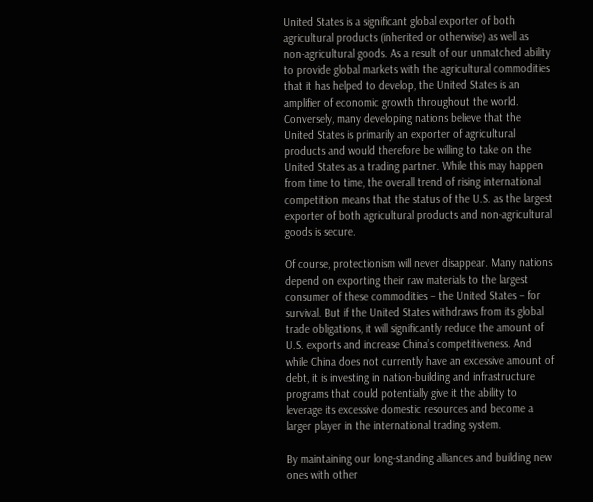United States is a significant global exporter of both agricultural products (inherited or otherwise) as well as non-agricultural goods. As a result of our unmatched ability to provide global markets with the agricultural commodities that it has helped to develop, the United States is an amplifier of economic growth throughout the world. Conversely, many developing nations believe that the United States is primarily an exporter of agricultural products and would therefore be willing to take on the United States as a trading partner. While this may happen from time to time, the overall trend of rising international competition means that the status of the U.S. as the largest exporter of both agricultural products and non-agricultural goods is secure.

Of course, protectionism will never disappear. Many nations depend on exporting their raw materials to the largest consumer of these commodities – the United States – for survival. But if the United States withdraws from its global trade obligations, it will significantly reduce the amount of U.S. exports and increase China’s competitiveness. And while China does not currently have an excessive amount of debt, it is investing in nation-building and infrastructure programs that could potentially give it the ability to leverage its excessive domestic resources and become a larger player in the international trading system.

By maintaining our long-standing alliances and building new ones with other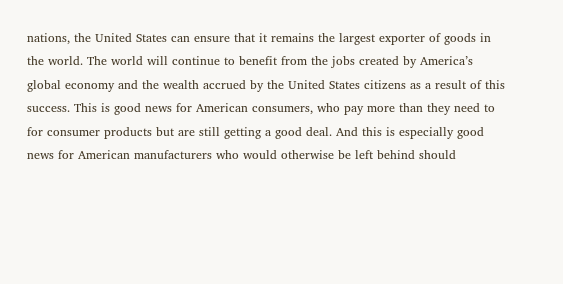nations, the United States can ensure that it remains the largest exporter of goods in the world. The world will continue to benefit from the jobs created by America’s global economy and the wealth accrued by the United States citizens as a result of this success. This is good news for American consumers, who pay more than they need to for consumer products but are still getting a good deal. And this is especially good news for American manufacturers who would otherwise be left behind should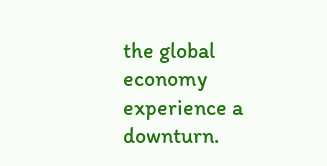the global economy experience a downturn.